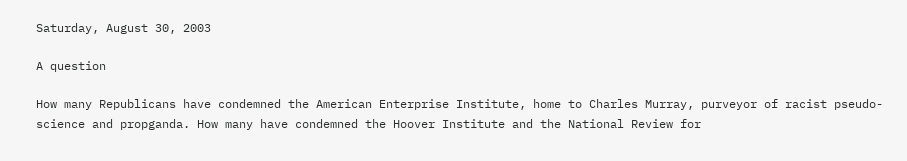Saturday, August 30, 2003

A question

How many Republicans have condemned the American Enterprise Institute, home to Charles Murray, purveyor of racist pseudo-science and propganda. How many have condemned the Hoover Institute and the National Review for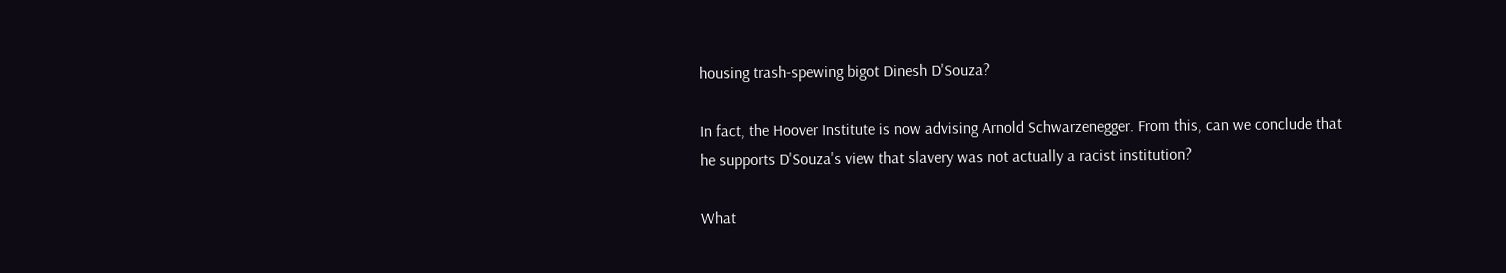housing trash-spewing bigot Dinesh D'Souza?

In fact, the Hoover Institute is now advising Arnold Schwarzenegger. From this, can we conclude that he supports D'Souza's view that slavery was not actually a racist institution?

What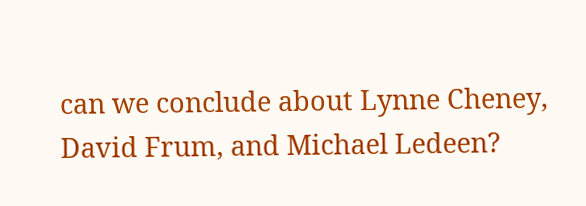can we conclude about Lynne Cheney, David Frum, and Michael Ledeen?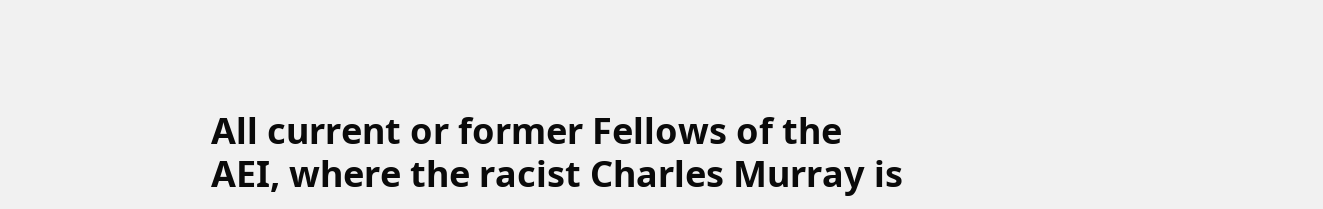All current or former Fellows of the AEI, where the racist Charles Murray is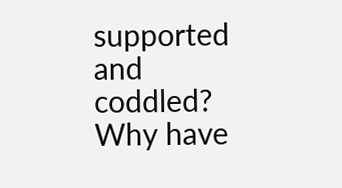supported and coddled? Why have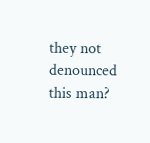they not denounced this man?